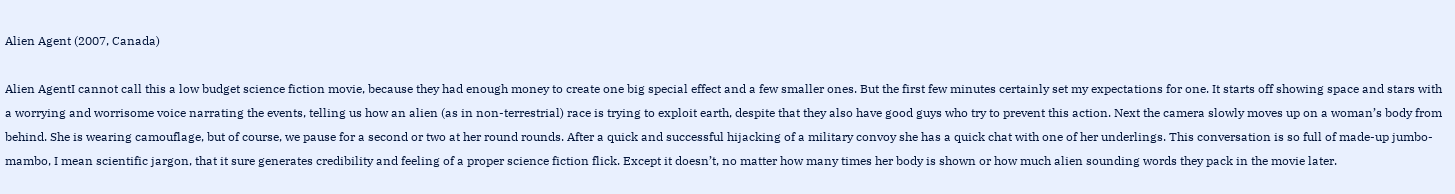Alien Agent (2007, Canada)

Alien AgentI cannot call this a low budget science fiction movie, because they had enough money to create one big special effect and a few smaller ones. But the first few minutes certainly set my expectations for one. It starts off showing space and stars with a worrying and worrisome voice narrating the events, telling us how an alien (as in non-terrestrial) race is trying to exploit earth, despite that they also have good guys who try to prevent this action. Next the camera slowly moves up on a woman’s body from behind. She is wearing camouflage, but of course, we pause for a second or two at her round rounds. After a quick and successful hijacking of a military convoy she has a quick chat with one of her underlings. This conversation is so full of made-up jumbo-mambo, I mean scientific jargon, that it sure generates credibility and feeling of a proper science fiction flick. Except it doesn’t, no matter how many times her body is shown or how much alien sounding words they pack in the movie later.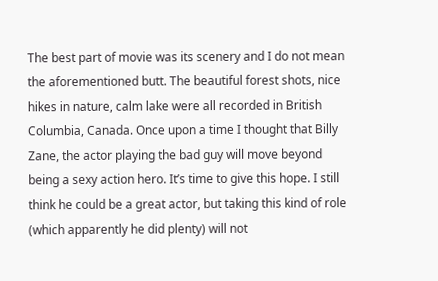The best part of movie was its scenery and I do not mean the aforementioned butt. The beautiful forest shots, nice hikes in nature, calm lake were all recorded in British Columbia, Canada. Once upon a time I thought that Billy Zane, the actor playing the bad guy will move beyond being a sexy action hero. It’s time to give this hope. I still think he could be a great actor, but taking this kind of role (which apparently he did plenty) will not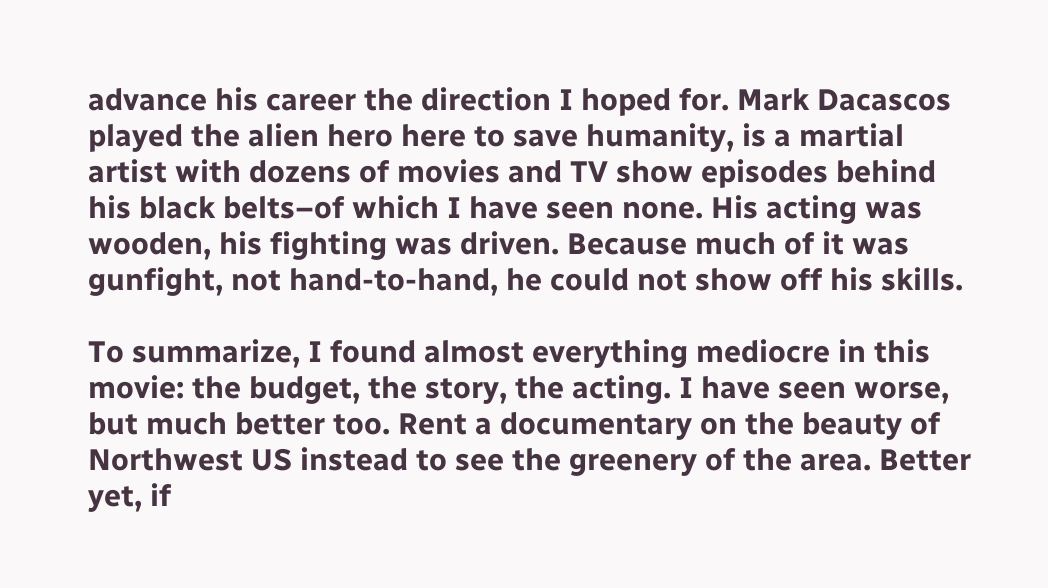advance his career the direction I hoped for. Mark Dacascos played the alien hero here to save humanity, is a martial artist with dozens of movies and TV show episodes behind his black belts–of which I have seen none. His acting was wooden, his fighting was driven. Because much of it was gunfight, not hand-to-hand, he could not show off his skills.

To summarize, I found almost everything mediocre in this movie: the budget, the story, the acting. I have seen worse, but much better too. Rent a documentary on the beauty of Northwest US instead to see the greenery of the area. Better yet, if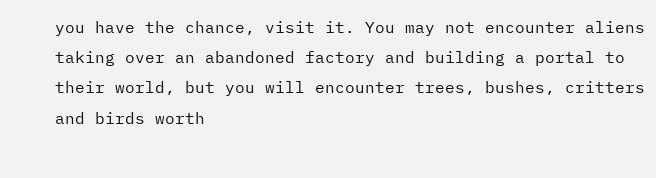you have the chance, visit it. You may not encounter aliens taking over an abandoned factory and building a portal to their world, but you will encounter trees, bushes, critters and birds worth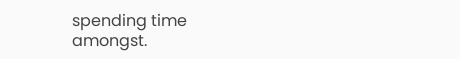spending time amongst.